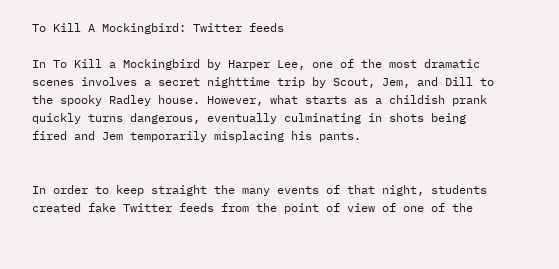To Kill A Mockingbird: Twitter feeds

In To Kill a Mockingbird by Harper Lee, one of the most dramatic scenes involves a secret nighttime trip by Scout, Jem, and Dill to the spooky Radley house. However, what starts as a childish prank quickly turns dangerous, eventually culminating in shots being fired and Jem temporarily misplacing his pants.


In order to keep straight the many events of that night, students created fake Twitter feeds from the point of view of one of the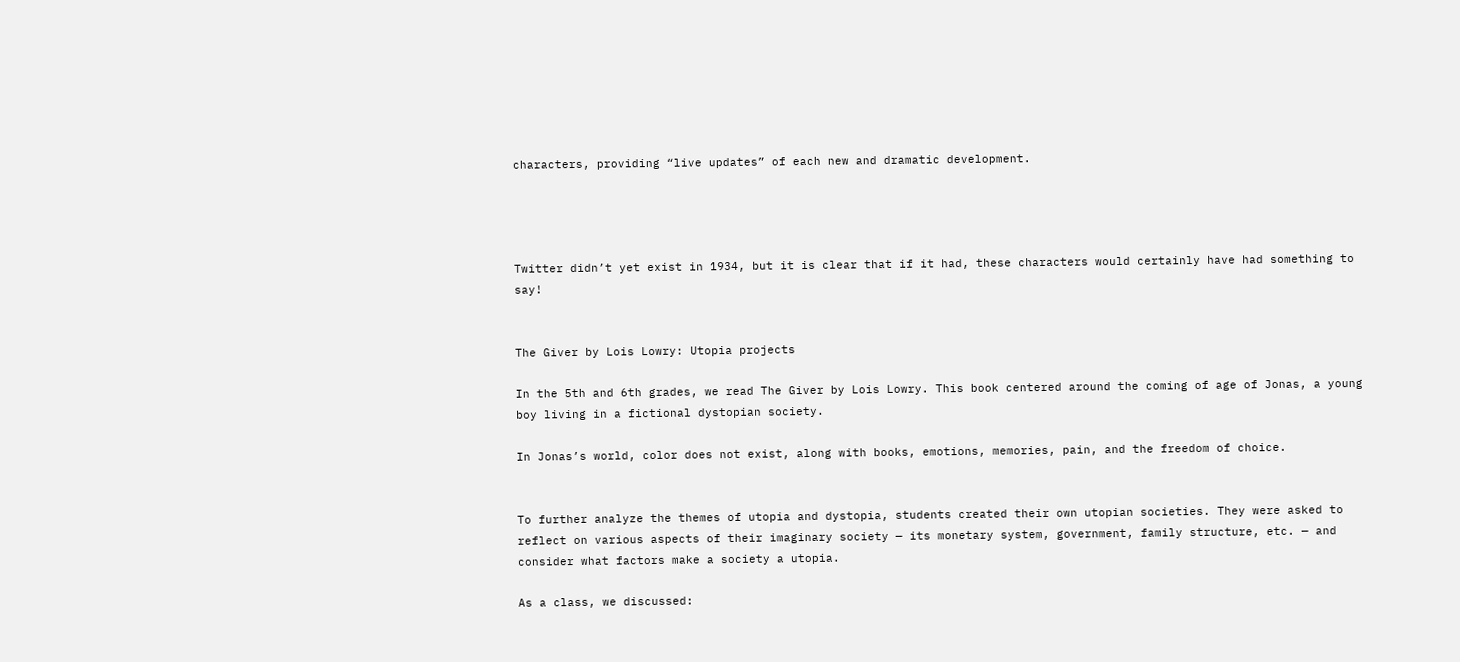characters, providing “live updates” of each new and dramatic development.




Twitter didn’t yet exist in 1934, but it is clear that if it had, these characters would certainly have had something to say!


The Giver by Lois Lowry: Utopia projects

In the 5th and 6th grades, we read The Giver by Lois Lowry. This book centered around the coming of age of Jonas, a young boy living in a fictional dystopian society.

In Jonas’s world, color does not exist, along with books, emotions, memories, pain, and the freedom of choice.


To further analyze the themes of utopia and dystopia, students created their own utopian societies. They were asked to reflect on various aspects of their imaginary society — its monetary system, government, family structure, etc. — and consider what factors make a society a utopia.

As a class, we discussed: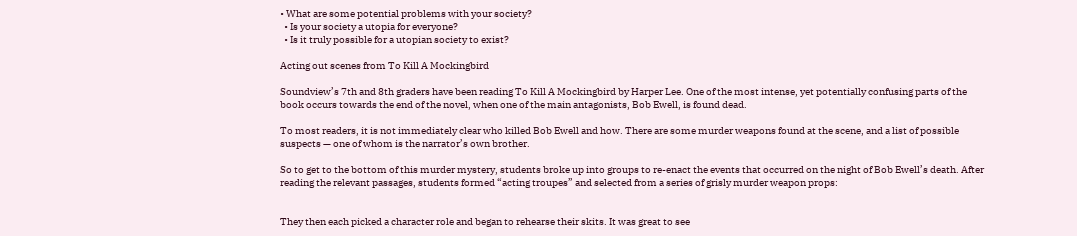• What are some potential problems with your society?
  • Is your society a utopia for everyone?
  • Is it truly possible for a utopian society to exist?

Acting out scenes from To Kill A Mockingbird

Soundview’s 7th and 8th graders have been reading To Kill A Mockingbird by Harper Lee. One of the most intense, yet potentially confusing parts of the book occurs towards the end of the novel, when one of the main antagonists, Bob Ewell, is found dead.

To most readers, it is not immediately clear who killed Bob Ewell and how. There are some murder weapons found at the scene, and a list of possible suspects — one of whom is the narrator’s own brother.

So to get to the bottom of this murder mystery, students broke up into groups to re-enact the events that occurred on the night of Bob Ewell’s death. After reading the relevant passages, students formed “acting troupes” and selected from a series of grisly murder weapon props:


They then each picked a character role and began to rehearse their skits. It was great to see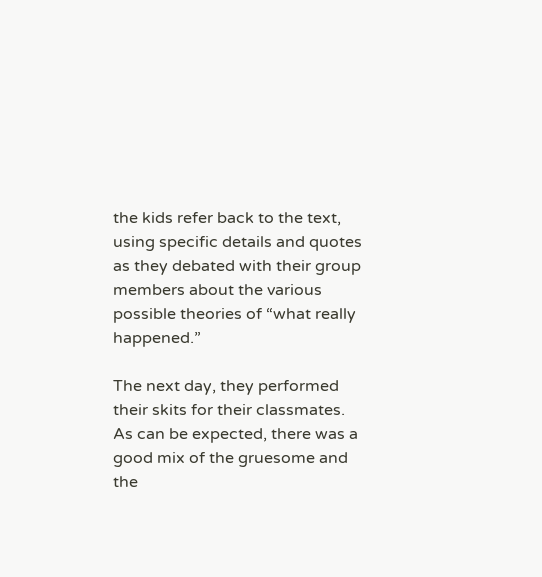the kids refer back to the text, using specific details and quotes as they debated with their group members about the various possible theories of “what really happened.”

The next day, they performed their skits for their classmates. As can be expected, there was a good mix of the gruesome and the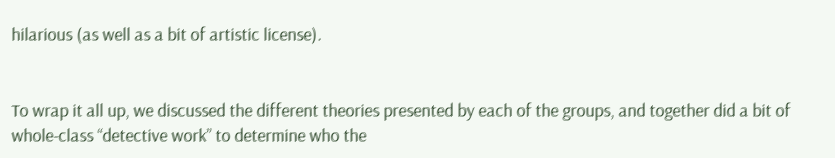hilarious (as well as a bit of artistic license).


To wrap it all up, we discussed the different theories presented by each of the groups, and together did a bit of whole-class “detective work” to determine who the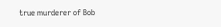true murderer of Bob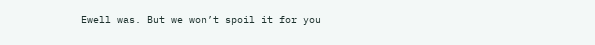Ewell was. But we won’t spoil it for you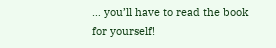… you’ll have to read the book for yourself!